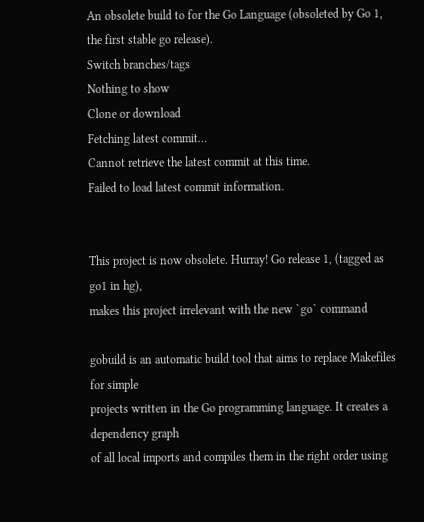An obsolete build to for the Go Language (obsoleted by Go 1, the first stable go release).
Switch branches/tags
Nothing to show
Clone or download
Fetching latest commit…
Cannot retrieve the latest commit at this time.
Failed to load latest commit information.


This project is now obsolete. Hurray! Go release 1, (tagged as go1 in hg),
makes this project irrelevant with the new `go` command

gobuild is an automatic build tool that aims to replace Makefiles for simple
projects written in the Go programming language. It creates a dependency graph
of all local imports and compiles them in the right order using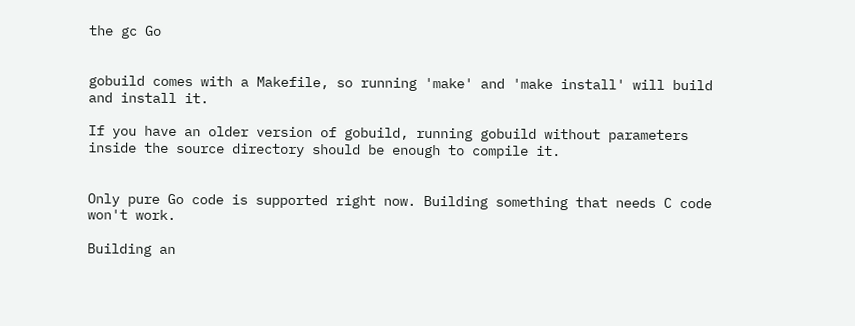the gc Go


gobuild comes with a Makefile, so running 'make' and 'make install' will build
and install it.

If you have an older version of gobuild, running gobuild without parameters
inside the source directory should be enough to compile it.


Only pure Go code is supported right now. Building something that needs C code
won't work.

Building an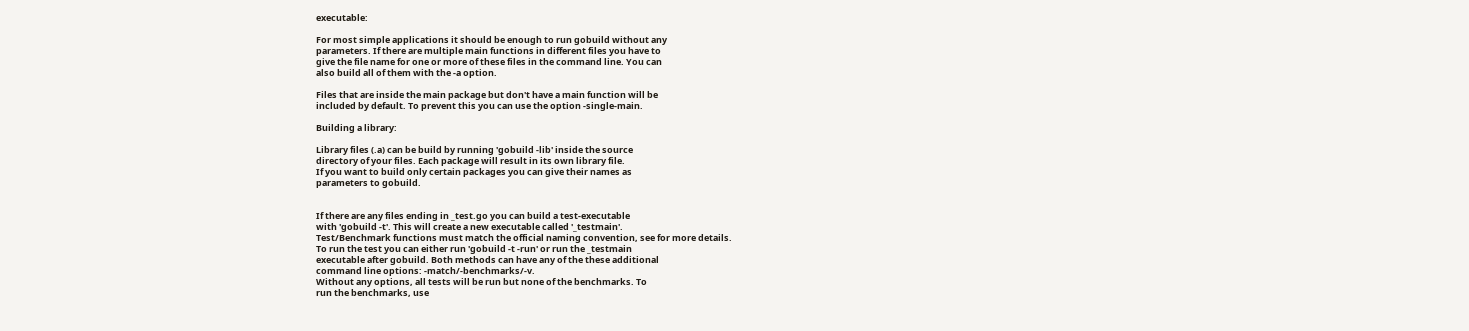executable:

For most simple applications it should be enough to run gobuild without any
parameters. If there are multiple main functions in different files you have to
give the file name for one or more of these files in the command line. You can
also build all of them with the -a option.

Files that are inside the main package but don't have a main function will be
included by default. To prevent this you can use the option -single-main.

Building a library:

Library files (.a) can be build by running 'gobuild -lib' inside the source
directory of your files. Each package will result in its own library file.
If you want to build only certain packages you can give their names as
parameters to gobuild.


If there are any files ending in _test.go you can build a test-executable
with 'gobuild -t'. This will create a new executable called '_testmain'.
Test/Benchmark functions must match the official naming convention, see for more details.
To run the test you can either run 'gobuild -t -run' or run the _testmain
executable after gobuild. Both methods can have any of the these additional
command line options: -match/-benchmarks/-v.
Without any options, all tests will be run but none of the benchmarks. To
run the benchmarks, use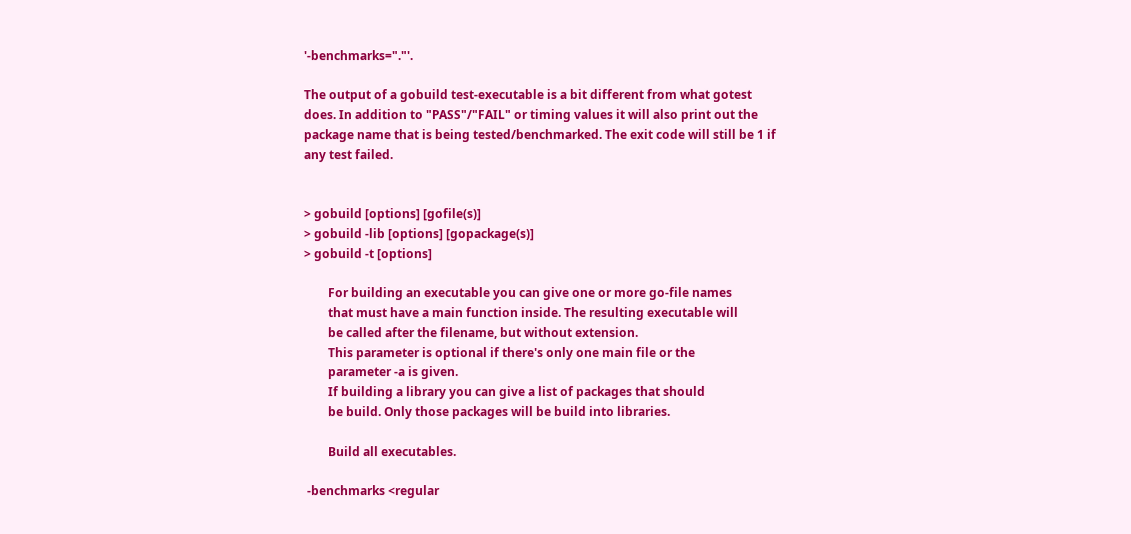'-benchmarks="."'.

The output of a gobuild test-executable is a bit different from what gotest
does. In addition to "PASS"/"FAIL" or timing values it will also print out the
package name that is being tested/benchmarked. The exit code will still be 1 if
any test failed.


> gobuild [options] [gofile(s)]
> gobuild -lib [options] [gopackage(s)]
> gobuild -t [options]

        For building an executable you can give one or more go-file names
        that must have a main function inside. The resulting executable will
        be called after the filename, but without extension.
        This parameter is optional if there's only one main file or the
        parameter -a is given.
        If building a library you can give a list of packages that should
        be build. Only those packages will be build into libraries.

        Build all executables.

 -benchmarks <regular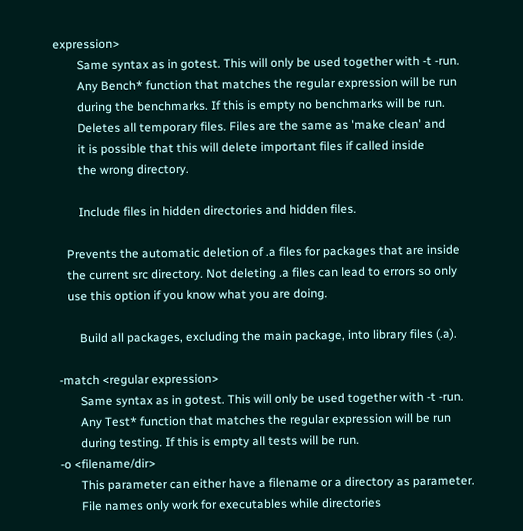expression>
        Same syntax as in gotest. This will only be used together with -t -run.
        Any Bench* function that matches the regular expression will be run
        during the benchmarks. If this is empty no benchmarks will be run.
        Deletes all temporary files. Files are the same as 'make clean' and
        it is possible that this will delete important files if called inside
        the wrong directory.

        Include files in hidden directories and hidden files.

    Prevents the automatic deletion of .a files for packages that are inside
    the current src directory. Not deleting .a files can lead to errors so only
    use this option if you know what you are doing.

        Build all packages, excluding the main package, into library files (.a).

 -match <regular expression>
        Same syntax as in gotest. This will only be used together with -t -run.
        Any Test* function that matches the regular expression will be run
        during testing. If this is empty all tests will be run.
 -o <filename/dir>
        This parameter can either have a filename or a directory as parameter.
        File names only work for executables while directories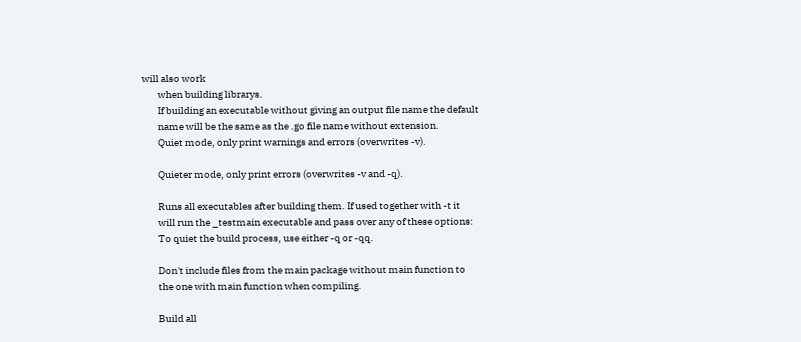will also work
        when building librarys.
        If building an executable without giving an output file name the default
        name will be the same as the .go file name without extension.
        Quiet mode, only print warnings and errors (overwrites -v).

        Quieter mode, only print errors (overwrites -v and -q).

        Runs all executables after building them. If used together with -t it
        will run the _testmain executable and pass over any of these options:
        To quiet the build process, use either -q or -qq.

        Don't include files from the main package without main function to
        the one with main function when compiling.

        Build all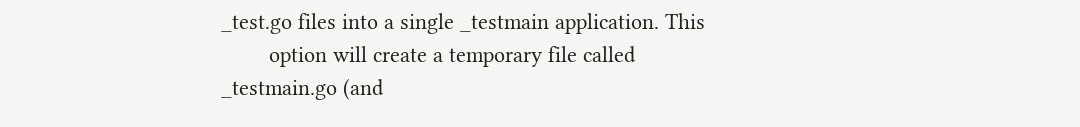_test.go files into a single _testmain application. This
        option will create a temporary file called _testmain.go (and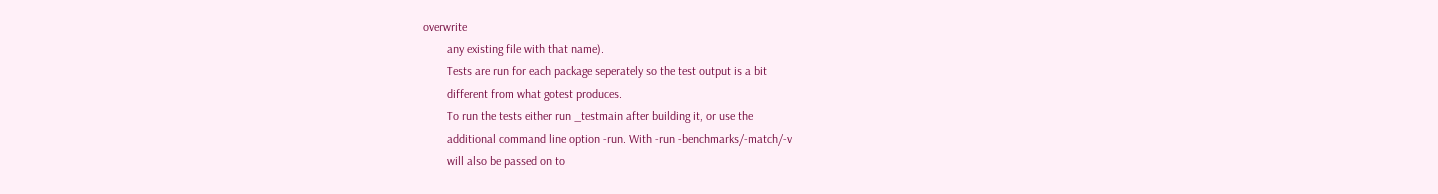overwrite
        any existing file with that name).
        Tests are run for each package seperately so the test output is a bit
        different from what gotest produces.
        To run the tests either run _testmain after building it, or use the
        additional command line option -run. With -run -benchmarks/-match/-v
        will also be passed on to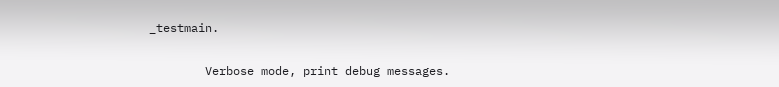_testmain.

        Verbose mode, print debug messages.